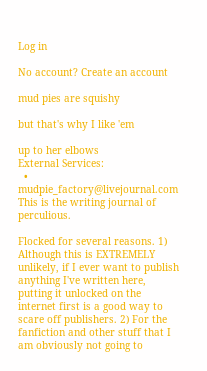Log in

No account? Create an account

mud pies are squishy

but that's why I like 'em

up to her elbows
External Services:
  • mudpie_factory@livejournal.com
This is the writing journal of perculious.

Flocked for several reasons. 1) Although this is EXTREMELY unlikely, if I ever want to publish anything I've written here, putting it unlocked on the internet first is a good way to scare off publishers. 2) For the fanfiction and other stuff that I am obviously not going to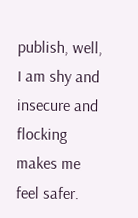publish, well, I am shy and insecure and flocking makes me feel safer.